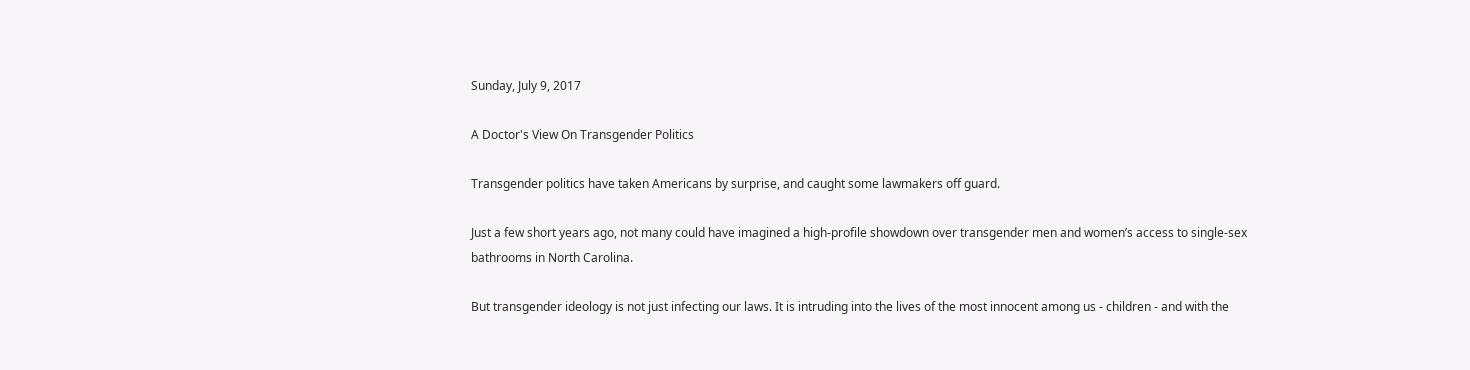Sunday, July 9, 2017

A Doctor's View On Transgender Politics

Transgender politics have taken Americans by surprise, and caught some lawmakers off guard.

Just a few short years ago, not many could have imagined a high-profile showdown over transgender men and women’s access to single-sex bathrooms in North Carolina.

But transgender ideology is not just infecting our laws. It is intruding into the lives of the most innocent among us - children - and with the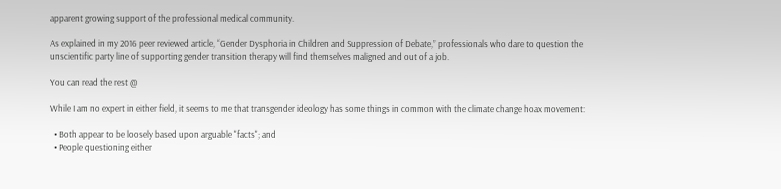apparent growing support of the professional medical community.

As explained in my 2016 peer reviewed article, “Gender Dysphoria in Children and Suppression of Debate,” professionals who dare to question the unscientific party line of supporting gender transition therapy will find themselves maligned and out of a job.

You can read the rest @

While I am no expert in either field, it seems to me that transgender ideology has some things in common with the climate change hoax movement:

  • Both appear to be loosely based upon arguable "facts"; and
  • People questioning either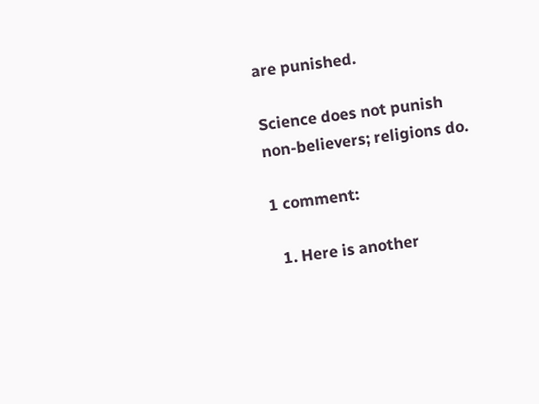are punished.

Science does not punish non-believers; religions do.

1 comment:

  1. Here is another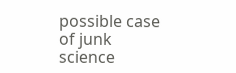possible case of junk science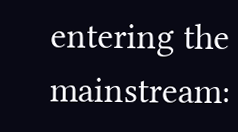entering the mainstream: